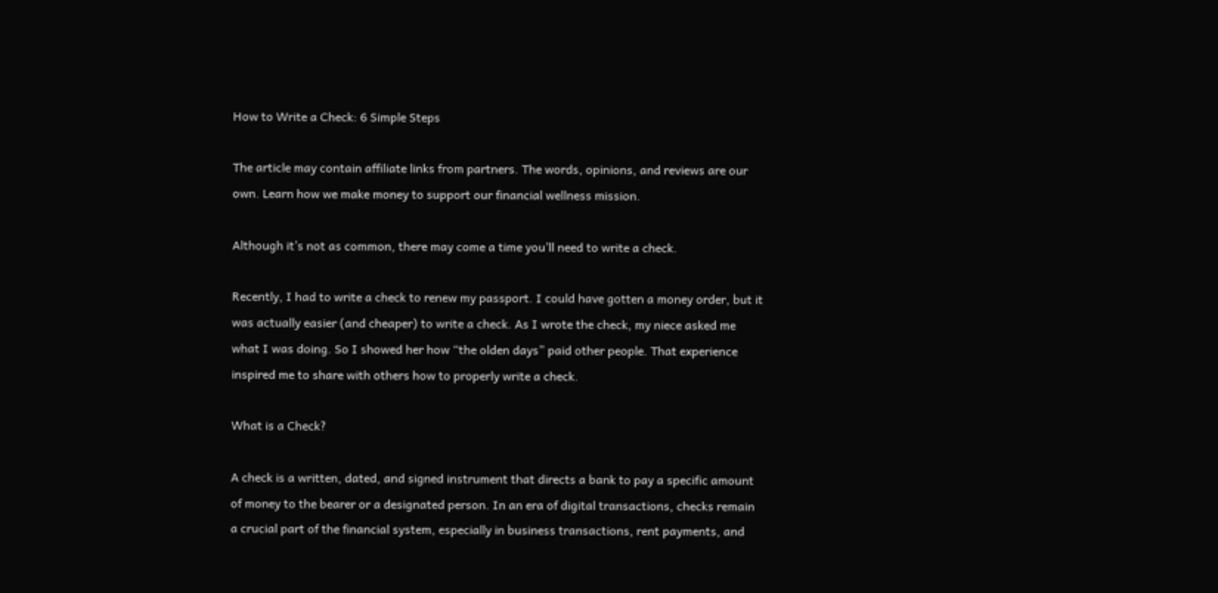How to Write a Check: 6 Simple Steps

The article may contain affiliate links from partners. The words, opinions, and reviews are our own. Learn how we make money to support our financial wellness mission.

Although it’s not as common, there may come a time you’ll need to write a check.

Recently, I had to write a check to renew my passport. I could have gotten a money order, but it was actually easier (and cheaper) to write a check. As I wrote the check, my niece asked me what I was doing. So I showed her how “the olden days” paid other people. That experience inspired me to share with others how to properly write a check.

What is a Check?

A check is a written, dated, and signed instrument that directs a bank to pay a specific amount of money to the bearer or a designated person. In an era of digital transactions, checks remain a crucial part of the financial system, especially in business transactions, rent payments, and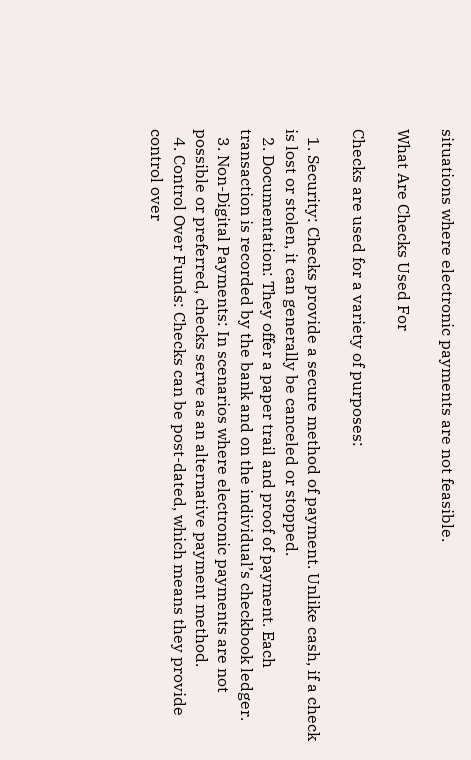situations where electronic payments are not feasible.

What Are Checks Used For

Checks are used for a variety of purposes:

  1. Security: Checks provide a secure method of payment. Unlike cash, if a check is lost or stolen, it can generally be canceled or stopped.
  2. Documentation: They offer a paper trail and proof of payment. Each transaction is recorded by the bank and on the individual’s checkbook ledger.
  3. Non-Digital Payments: In scenarios where electronic payments are not possible or preferred, checks serve as an alternative payment method.
  4. Control Over Funds: Checks can be post-dated, which means they provide control over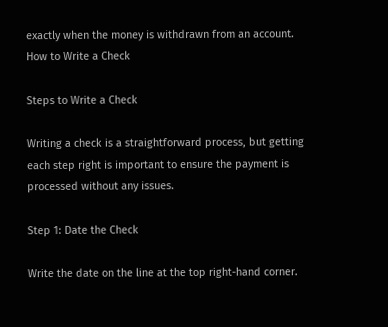exactly when the money is withdrawn from an account.
How to Write a Check

Steps to Write a Check

Writing a check is a straightforward process, but getting each step right is important to ensure the payment is processed without any issues.

Step 1: Date the Check

Write the date on the line at the top right-hand corner.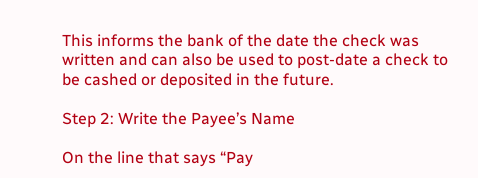This informs the bank of the date the check was written and can also be used to post-date a check to be cashed or deposited in the future.

Step 2: Write the Payee’s Name

On the line that says “Pay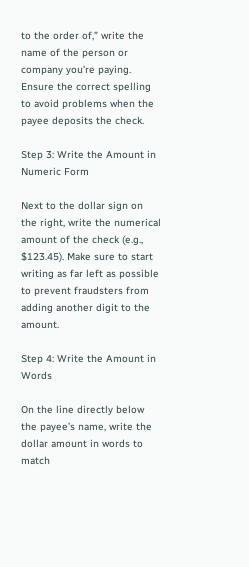to the order of,” write the name of the person or company you’re paying. Ensure the correct spelling to avoid problems when the payee deposits the check.

Step 3: Write the Amount in Numeric Form

Next to the dollar sign on the right, write the numerical amount of the check (e.g., $123.45). Make sure to start writing as far left as possible to prevent fraudsters from adding another digit to the amount.

Step 4: Write the Amount in Words

On the line directly below the payee’s name, write the dollar amount in words to match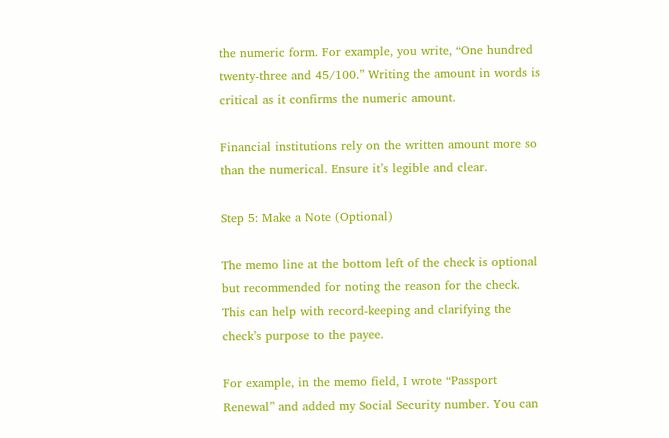the numeric form. For example, you write, “One hundred twenty-three and 45/100.” Writing the amount in words is critical as it confirms the numeric amount.

Financial institutions rely on the written amount more so than the numerical. Ensure it’s legible and clear.

Step 5: Make a Note (Optional)

The memo line at the bottom left of the check is optional but recommended for noting the reason for the check. This can help with record-keeping and clarifying the check’s purpose to the payee.

For example, in the memo field, I wrote “Passport Renewal” and added my Social Security number. You can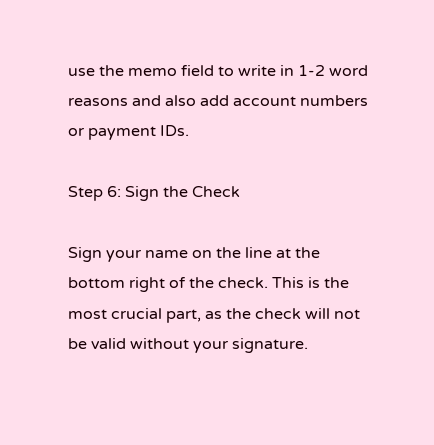use the memo field to write in 1-2 word reasons and also add account numbers or payment IDs.

Step 6: Sign the Check

Sign your name on the line at the bottom right of the check. This is the most crucial part, as the check will not be valid without your signature.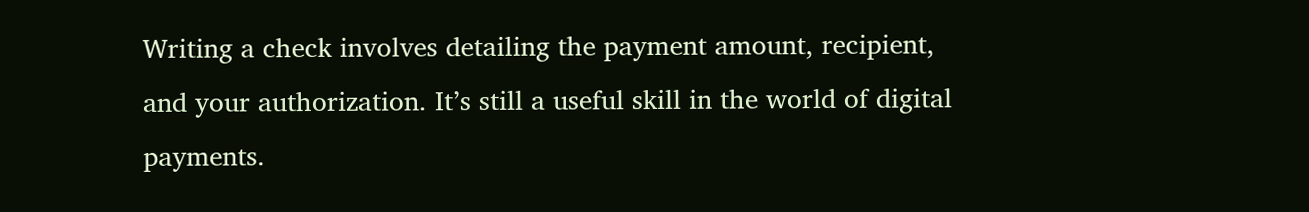Writing a check involves detailing the payment amount, recipient, and your authorization. It’s still a useful skill in the world of digital payments.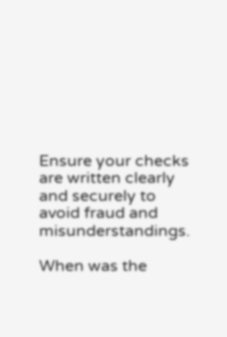Ensure your checks are written clearly and securely to avoid fraud and misunderstandings.

When was the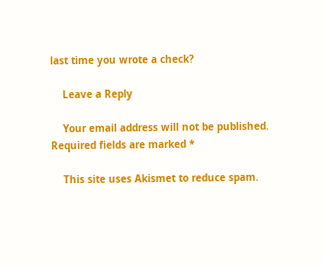last time you wrote a check?

    Leave a Reply

    Your email address will not be published. Required fields are marked *

    This site uses Akismet to reduce spam.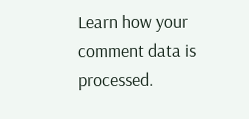Learn how your comment data is processed.